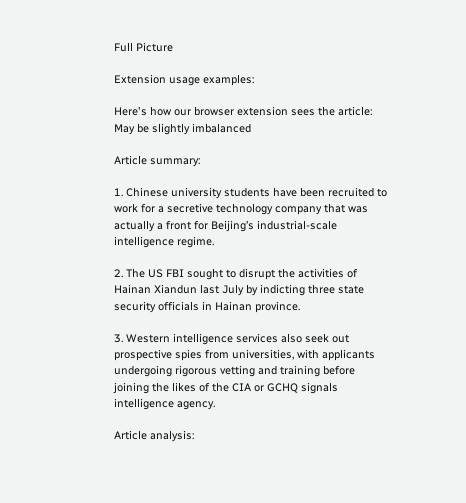Full Picture

Extension usage examples:

Here's how our browser extension sees the article:
May be slightly imbalanced

Article summary:

1. Chinese university students have been recruited to work for a secretive technology company that was actually a front for Beijing’s industrial-scale intelligence regime.

2. The US FBI sought to disrupt the activities of Hainan Xiandun last July by indicting three state security officials in Hainan province.

3. Western intelligence services also seek out prospective spies from universities, with applicants undergoing rigorous vetting and training before joining the likes of the CIA or GCHQ signals intelligence agency.

Article analysis: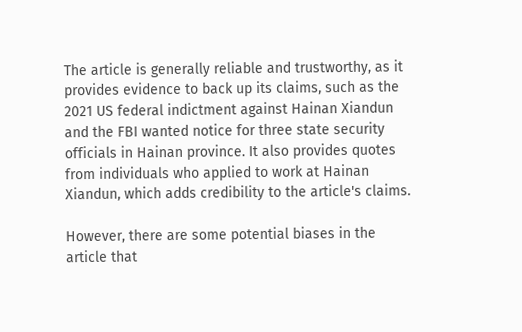The article is generally reliable and trustworthy, as it provides evidence to back up its claims, such as the 2021 US federal indictment against Hainan Xiandun and the FBI wanted notice for three state security officials in Hainan province. It also provides quotes from individuals who applied to work at Hainan Xiandun, which adds credibility to the article's claims.

However, there are some potential biases in the article that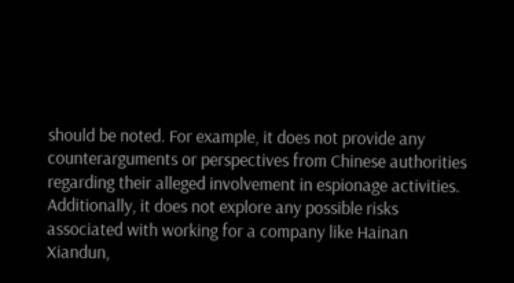should be noted. For example, it does not provide any counterarguments or perspectives from Chinese authorities regarding their alleged involvement in espionage activities. Additionally, it does not explore any possible risks associated with working for a company like Hainan Xiandun,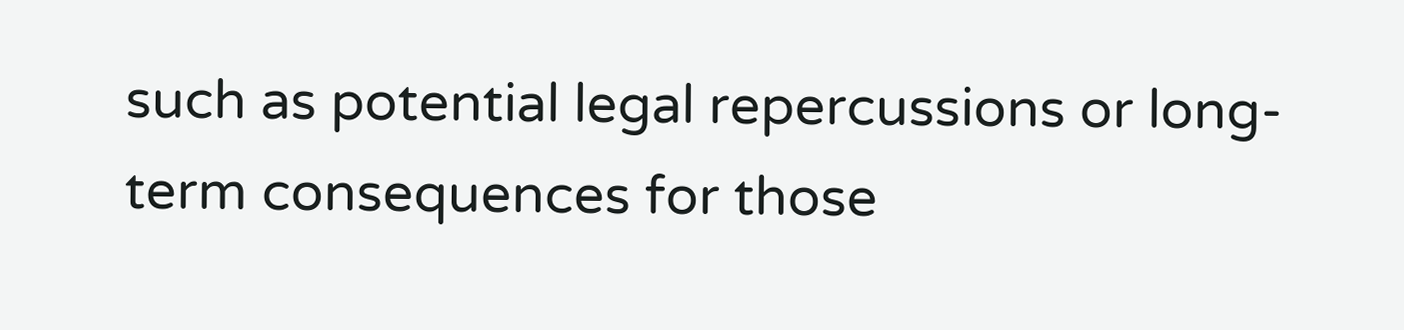such as potential legal repercussions or long-term consequences for those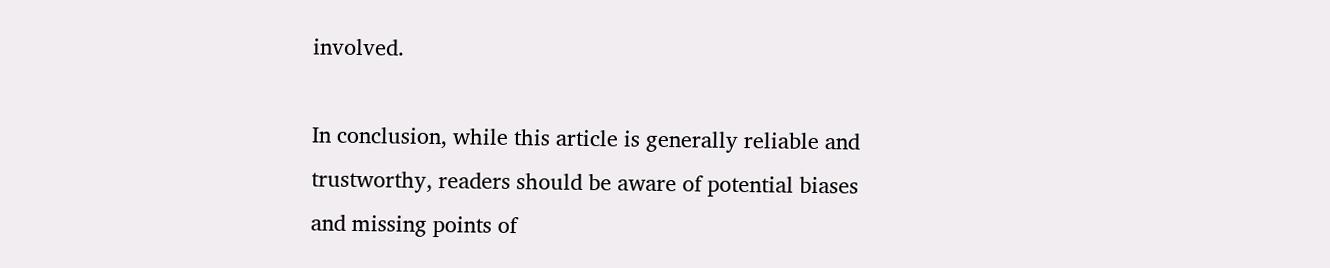involved.

In conclusion, while this article is generally reliable and trustworthy, readers should be aware of potential biases and missing points of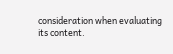consideration when evaluating its content.